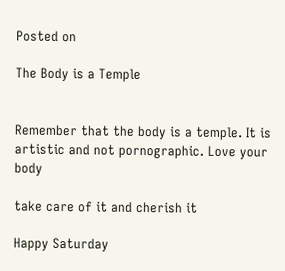Posted on

The Body is a Temple


Remember that the body is a temple. It is artistic and not pornographic. Love your body

take care of it and cherish it

Happy Saturday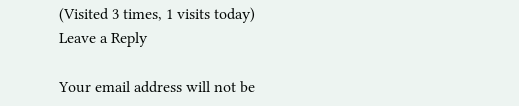(Visited 3 times, 1 visits today)
Leave a Reply

Your email address will not be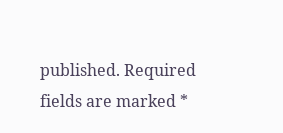published. Required fields are marked *